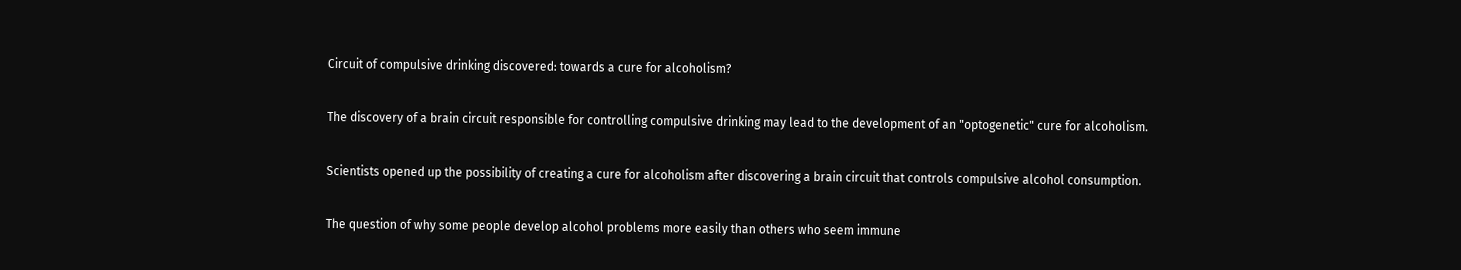Circuit of compulsive drinking discovered: towards a cure for alcoholism?

The discovery of a brain circuit responsible for controlling compulsive drinking may lead to the development of an "optogenetic" cure for alcoholism.

Scientists opened up the possibility of creating a cure for alcoholism after discovering a brain circuit that controls compulsive alcohol consumption.

The question of why some people develop alcohol problems more easily than others who seem immune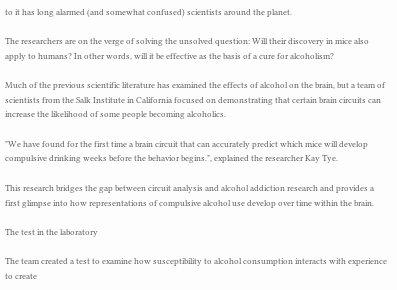to it has long alarmed (and somewhat confused) scientists around the planet.

The researchers are on the verge of solving the unsolved question: Will their discovery in mice also apply to humans? In other words, will it be effective as the basis of a cure for alcoholism?

Much of the previous scientific literature has examined the effects of alcohol on the brain, but a team of scientists from the Salk Institute in California focused on demonstrating that certain brain circuits can increase the likelihood of some people becoming alcoholics.

"We have found for the first time a brain circuit that can accurately predict which mice will develop compulsive drinking weeks before the behavior begins.", explained the researcher Kay Tye.

This research bridges the gap between circuit analysis and alcohol addiction research and provides a first glimpse into how representations of compulsive alcohol use develop over time within the brain.

The test in the laboratory

The team created a test to examine how susceptibility to alcohol consumption interacts with experience to create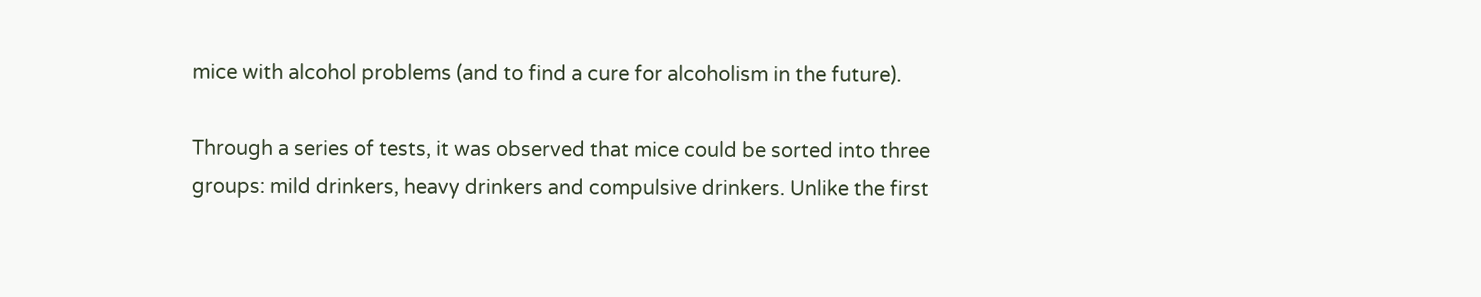mice with alcohol problems (and to find a cure for alcoholism in the future).

Through a series of tests, it was observed that mice could be sorted into three groups: mild drinkers, heavy drinkers and compulsive drinkers. Unlike the first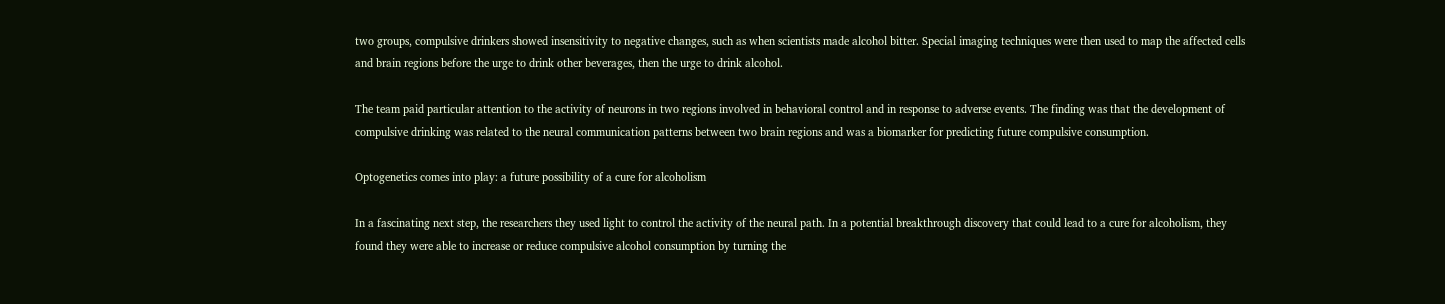two groups, compulsive drinkers showed insensitivity to negative changes, such as when scientists made alcohol bitter. Special imaging techniques were then used to map the affected cells and brain regions before the urge to drink other beverages, then the urge to drink alcohol.

The team paid particular attention to the activity of neurons in two regions involved in behavioral control and in response to adverse events. The finding was that the development of compulsive drinking was related to the neural communication patterns between two brain regions and was a biomarker for predicting future compulsive consumption.

Optogenetics comes into play: a future possibility of a cure for alcoholism

In a fascinating next step, the researchers they used light to control the activity of the neural path. In a potential breakthrough discovery that could lead to a cure for alcoholism, they found they were able to increase or reduce compulsive alcohol consumption by turning the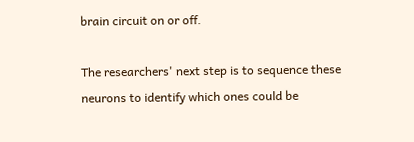brain circuit on or off.

The researchers' next step is to sequence these neurons to identify which ones could be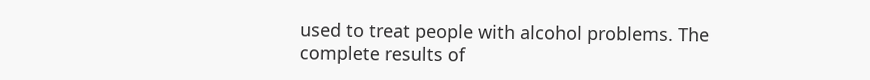used to treat people with alcohol problems. The complete results of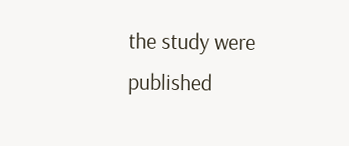the study were published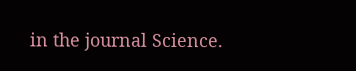in the journal Science.